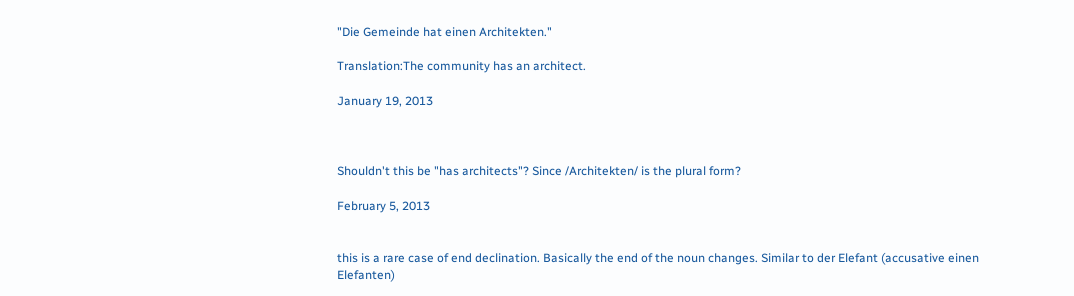"Die Gemeinde hat einen Architekten."

Translation:The community has an architect.

January 19, 2013



Shouldn't this be "has architects"? Since /Architekten/ is the plural form?

February 5, 2013


this is a rare case of end declination. Basically the end of the noun changes. Similar to der Elefant (accusative einen Elefanten)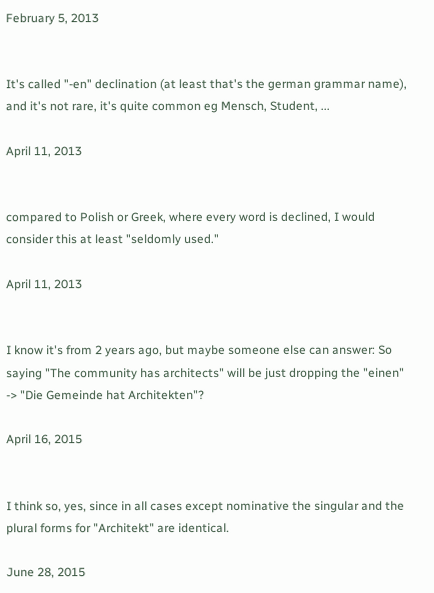February 5, 2013


It's called "-en" declination (at least that's the german grammar name), and it's not rare, it's quite common eg Mensch, Student, ...

April 11, 2013


compared to Polish or Greek, where every word is declined, I would consider this at least "seldomly used."

April 11, 2013


I know it's from 2 years ago, but maybe someone else can answer: So saying "The community has architects" will be just dropping the "einen" -> "Die Gemeinde hat Architekten"?

April 16, 2015


I think so, yes, since in all cases except nominative the singular and the plural forms for "Architekt" are identical.

June 28, 2015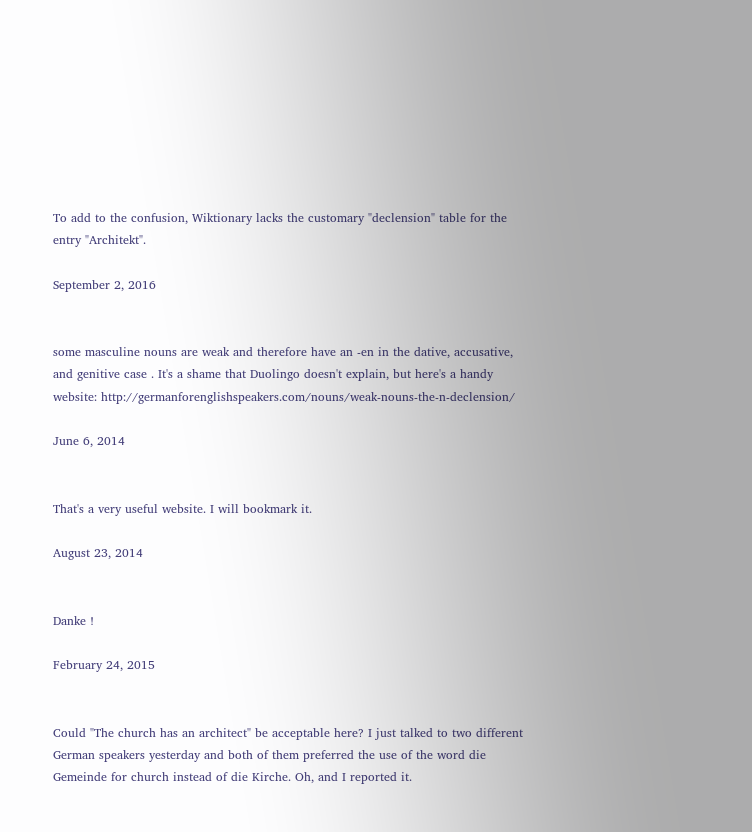To add to the confusion, Wiktionary lacks the customary "declension" table for the entry "Architekt".

September 2, 2016


some masculine nouns are weak and therefore have an -en in the dative, accusative, and genitive case . It's a shame that Duolingo doesn't explain, but here's a handy website: http://germanforenglishspeakers.com/nouns/weak-nouns-the-n-declension/

June 6, 2014


That's a very useful website. I will bookmark it.

August 23, 2014


Danke !

February 24, 2015


Could "The church has an architect" be acceptable here? I just talked to two different German speakers yesterday and both of them preferred the use of the word die Gemeinde for church instead of die Kirche. Oh, and I reported it.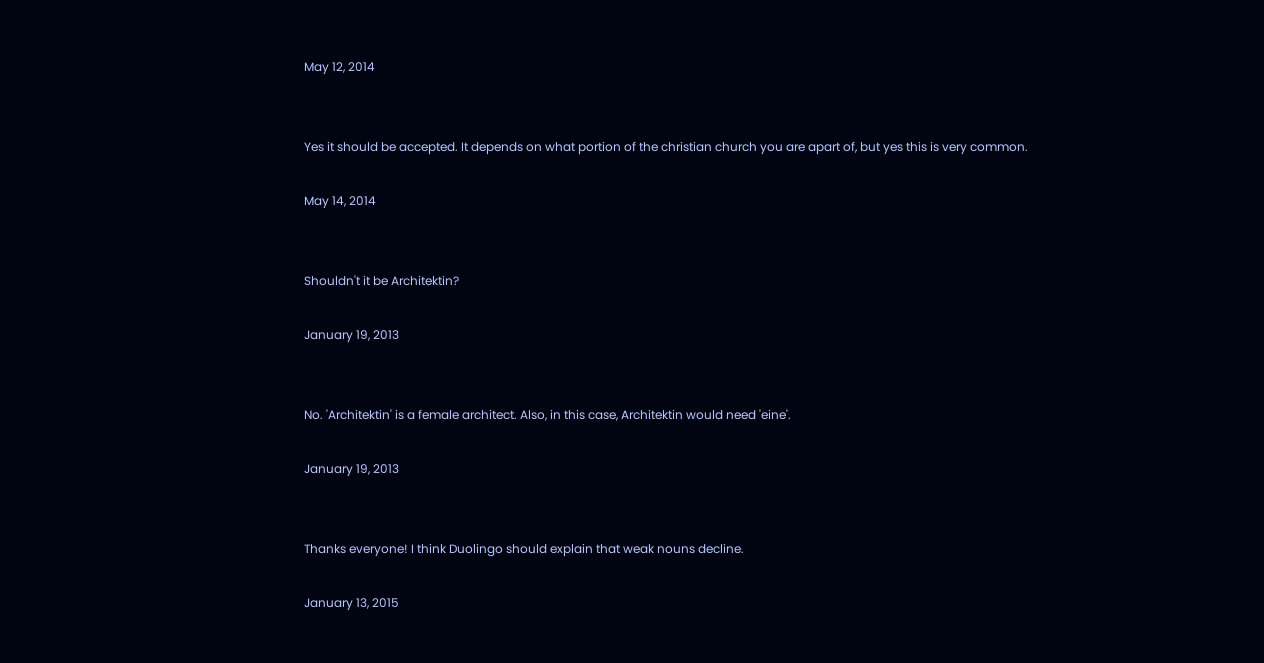May 12, 2014


Yes it should be accepted. It depends on what portion of the christian church you are apart of, but yes this is very common.

May 14, 2014


Shouldn't it be Architektin?

January 19, 2013


No. 'Architektin' is a female architect. Also, in this case, Architektin would need 'eine'.

January 19, 2013


Thanks everyone! I think Duolingo should explain that weak nouns decline.

January 13, 2015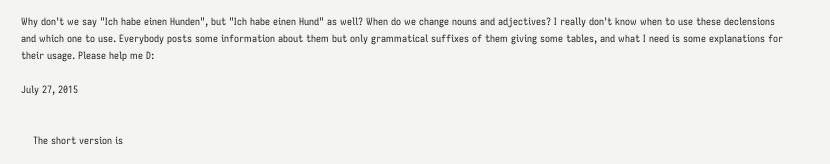Why don't we say "Ich habe einen Hunden", but "Ich habe einen Hund" as well? When do we change nouns and adjectives? I really don't know when to use these declensions and which one to use. Everybody posts some information about them but only grammatical suffixes of them giving some tables, and what I need is some explanations for their usage. Please help me D:

July 27, 2015


    The short version is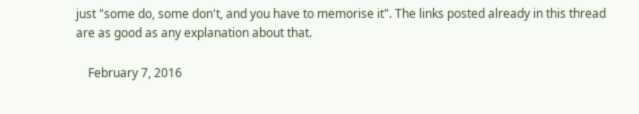just "some do, some don't, and you have to memorise it". The links posted already in this thread are as good as any explanation about that.

    February 7, 2016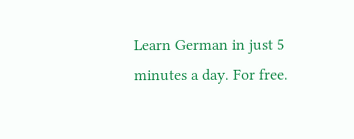Learn German in just 5 minutes a day. For free.